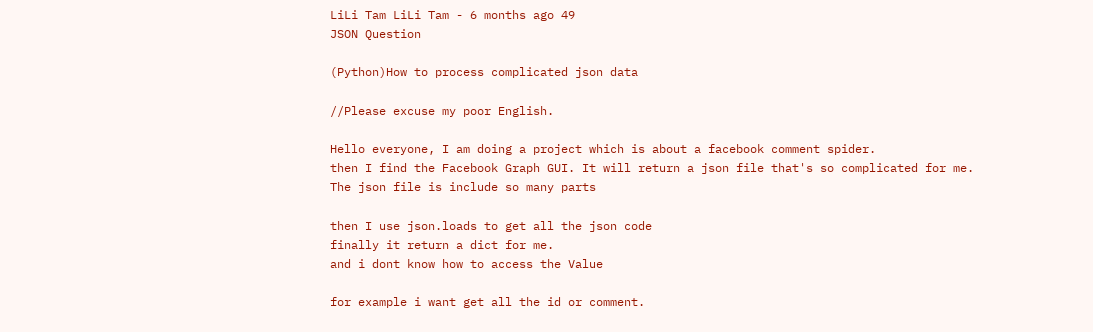LiLi Tam LiLi Tam - 6 months ago 49
JSON Question

(Python)How to process complicated json data

//Please excuse my poor English.

Hello everyone, I am doing a project which is about a facebook comment spider.
then I find the Facebook Graph GUI. It will return a json file that's so complicated for me.
The json file is include so many parts

then I use json.loads to get all the json code
finally it return a dict for me.
and i dont know how to access the Value

for example i want get all the id or comment.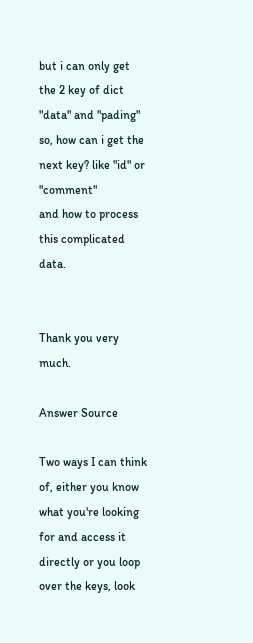but i can only get the 2 key of dict "data" and "pading"
so, how can i get the next key? like "id" or "comment"
and how to process this complicated data.


Thank you very much.

Answer Source

Two ways I can think of, either you know what you're looking for and access it directly or you loop over the keys, look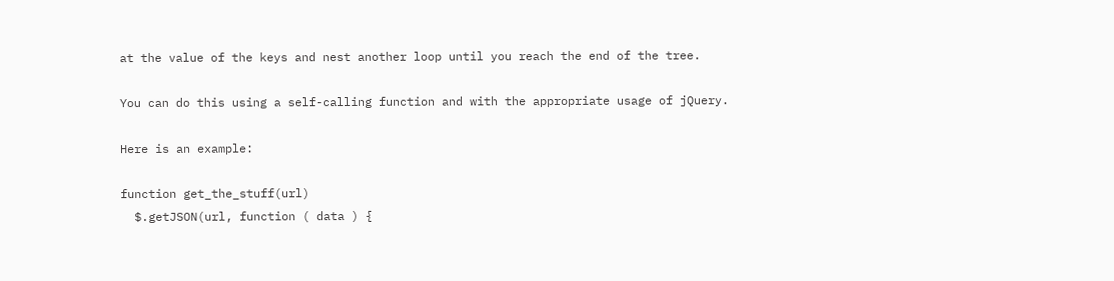at the value of the keys and nest another loop until you reach the end of the tree.

You can do this using a self-calling function and with the appropriate usage of jQuery.

Here is an example:

function get_the_stuff(url)
  $.getJSON(url, function ( data ) {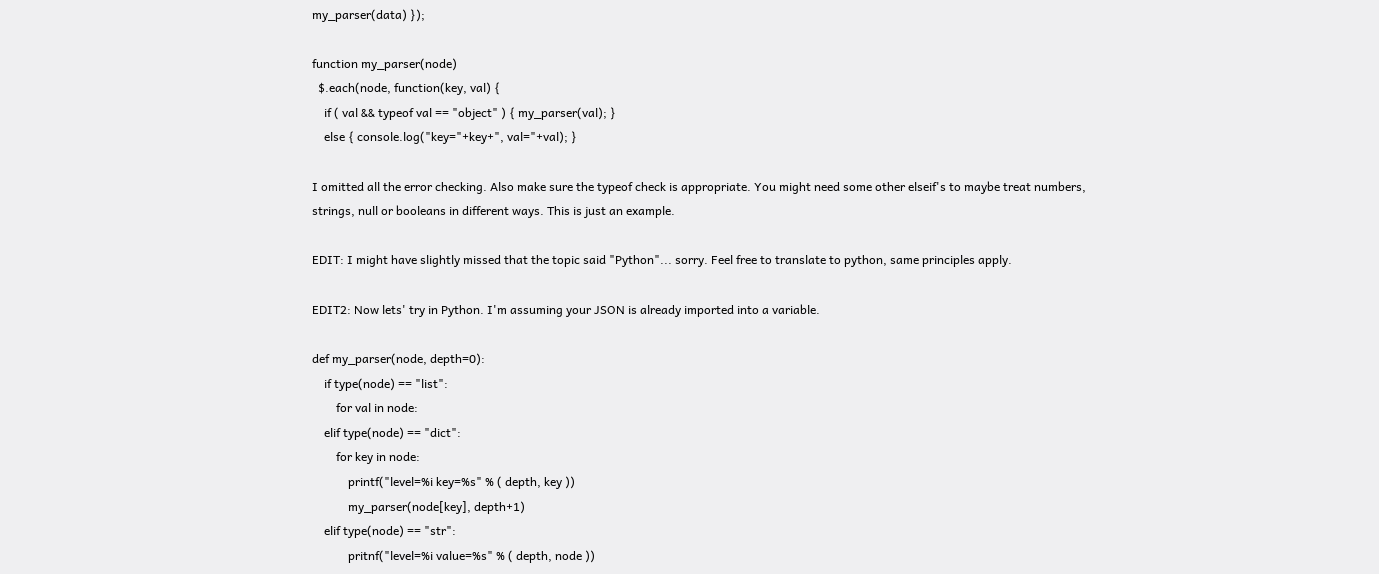my_parser(data) });

function my_parser(node)
  $.each(node, function(key, val) {
    if ( val && typeof val == "object" ) { my_parser(val); }
    else { console.log("key="+key+", val="+val); }

I omitted all the error checking. Also make sure the typeof check is appropriate. You might need some other elseif's to maybe treat numbers, strings, null or booleans in different ways. This is just an example.

EDIT: I might have slightly missed that the topic said "Python"... sorry. Feel free to translate to python, same principles apply.

EDIT2: Now lets' try in Python. I'm assuming your JSON is already imported into a variable.

def my_parser(node, depth=0):
    if type(node) == "list":
        for val in node:
    elif type(node) == "dict":
        for key in node:
            printf("level=%i key=%s" % ( depth, key ))
            my_parser(node[key], depth+1)
    elif type(node) == "str":
            pritnf("level=%i value=%s" % ( depth, node ))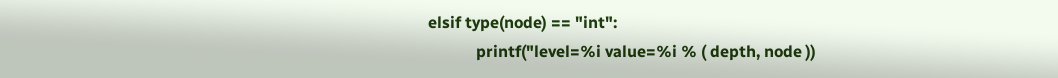elsif type(node) == "int":
            printf("level=%i value=%i % ( depth, node ))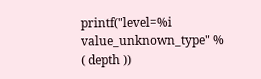printf("level=%i value_unknown_type" % ( depth ))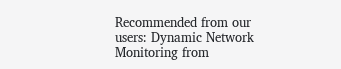Recommended from our users: Dynamic Network Monitoring from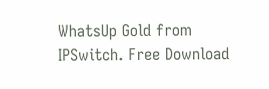WhatsUp Gold from IPSwitch. Free Download